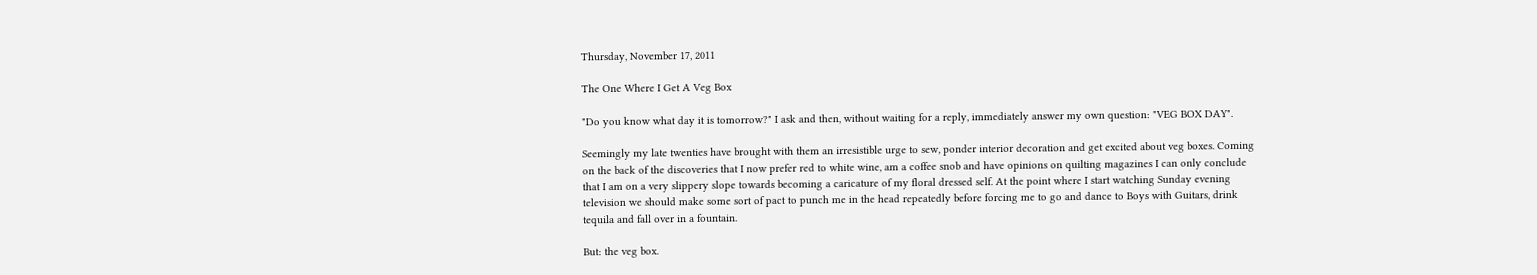Thursday, November 17, 2011

The One Where I Get A Veg Box

"Do you know what day it is tomorrow?" I ask and then, without waiting for a reply, immediately answer my own question: "VEG BOX DAY".

Seemingly my late twenties have brought with them an irresistible urge to sew, ponder interior decoration and get excited about veg boxes. Coming on the back of the discoveries that I now prefer red to white wine, am a coffee snob and have opinions on quilting magazines I can only conclude that I am on a very slippery slope towards becoming a caricature of my floral dressed self. At the point where I start watching Sunday evening television we should make some sort of pact to punch me in the head repeatedly before forcing me to go and dance to Boys with Guitars, drink tequila and fall over in a fountain.

But: the veg box.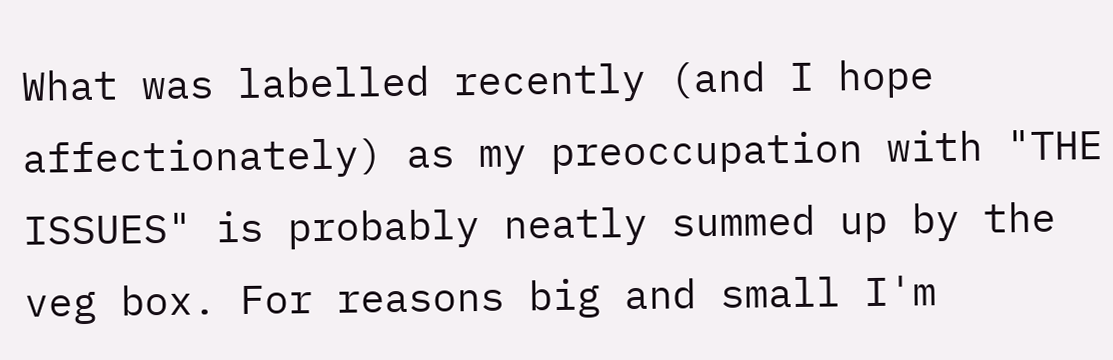What was labelled recently (and I hope affectionately) as my preoccupation with "THE ISSUES" is probably neatly summed up by the veg box. For reasons big and small I'm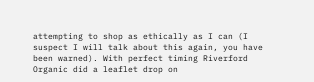attempting to shop as ethically as I can (I suspect I will talk about this again, you have been warned). With perfect timing Riverford Organic did a leaflet drop on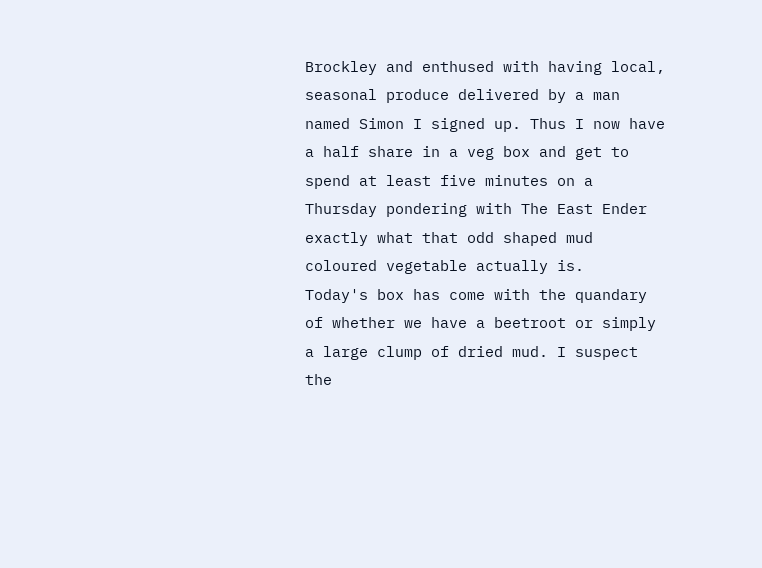Brockley and enthused with having local, seasonal produce delivered by a man named Simon I signed up. Thus I now have a half share in a veg box and get to spend at least five minutes on a Thursday pondering with The East Ender exactly what that odd shaped mud coloured vegetable actually is.
Today's box has come with the quandary of whether we have a beetroot or simply a large clump of dried mud. I suspect the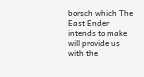borsch which The East Ender intends to make will provide us with the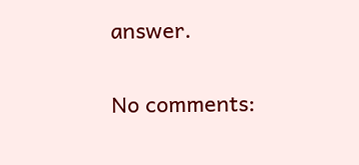answer.

No comments: